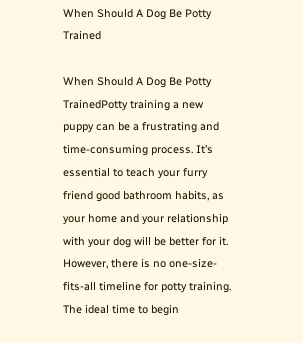When Should A Dog Be Potty Trained

When Should A Dog Be Potty TrainedPotty training a new puppy can be a frustrating and time-consuming process. It’s essential to teach your furry friend good bathroom habits, as your home and your relationship with your dog will be better for it. However, there is no one-size-fits-all timeline for potty training. The ideal time to begin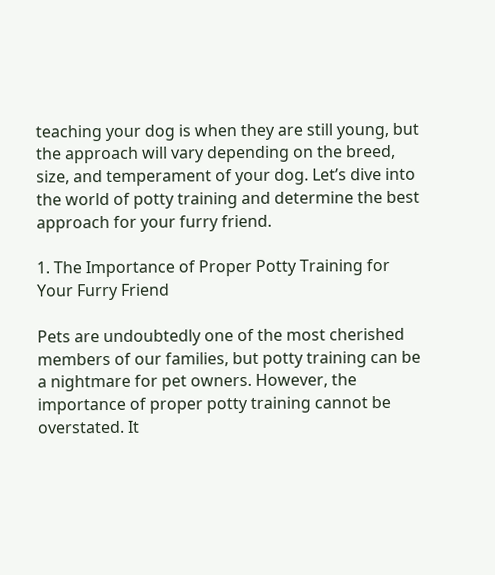teaching your dog is when they are still young, but the approach will vary depending on the breed, size, and temperament of your dog. Let’s dive into the world of potty training and determine the best approach for your furry friend.

1. The Importance of Proper Potty Training for Your Furry Friend

Pets are undoubtedly one of the most cherished members of our families, but potty training can be a nightmare for pet owners. However, the importance of proper potty training cannot be overstated. It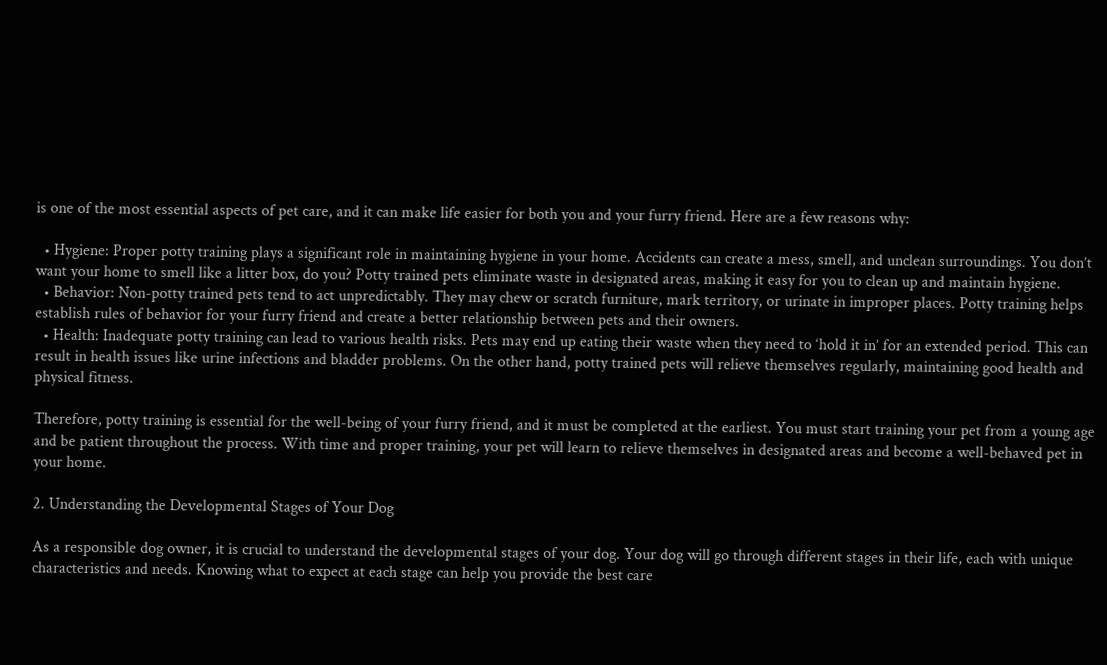is one of the most essential aspects of pet care, and it can make life easier for both you and your furry friend. Here are a few reasons why:

  • Hygiene: Proper potty training plays a significant role in maintaining hygiene in your home. Accidents can create a mess, smell, and unclean surroundings. You don’t want your home to smell like a litter box, do you? Potty trained pets eliminate waste in designated areas, making it easy for you to clean up and maintain hygiene.
  • Behavior: Non-potty trained pets tend to act unpredictably. They may chew or scratch furniture, mark territory, or urinate in improper places. Potty training helps establish rules of behavior for your furry friend and create a better relationship between pets and their owners.
  • Health: Inadequate potty training can lead to various health risks. Pets may end up eating their waste when they need to ‘hold it in’ for an extended period. This can result in health issues like urine infections and bladder problems. On the other hand, potty trained pets will relieve themselves regularly, maintaining good health and physical fitness.

Therefore, potty training is essential for the well-being of your furry friend, and it must be completed at the earliest. You must start training your pet from a young age and be patient throughout the process. With time and proper training, your pet will learn to relieve themselves in designated areas and become a well-behaved pet in your home.

2. Understanding the Developmental Stages of Your Dog

As a responsible dog owner, it is crucial to understand the developmental stages of your dog. Your dog will go through different stages in their life, each with unique characteristics and needs. Knowing what to expect at each stage can help you provide the best care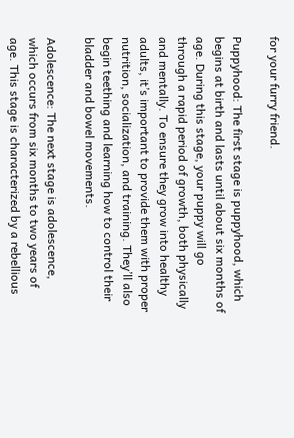for your furry friend.

Puppyhood: The first stage is puppyhood, which begins at birth and lasts until about six months of age. During this stage, your puppy will go through a rapid period of growth, both physically and mentally. To ensure they grow into healthy adults, it’s important to provide them with proper nutrition, socialization, and training. They’ll also begin teething and learning how to control their bladder and bowel movements.

Adolescence: The next stage is adolescence, which occurs from six months to two years of age. This stage is characterized by a rebellious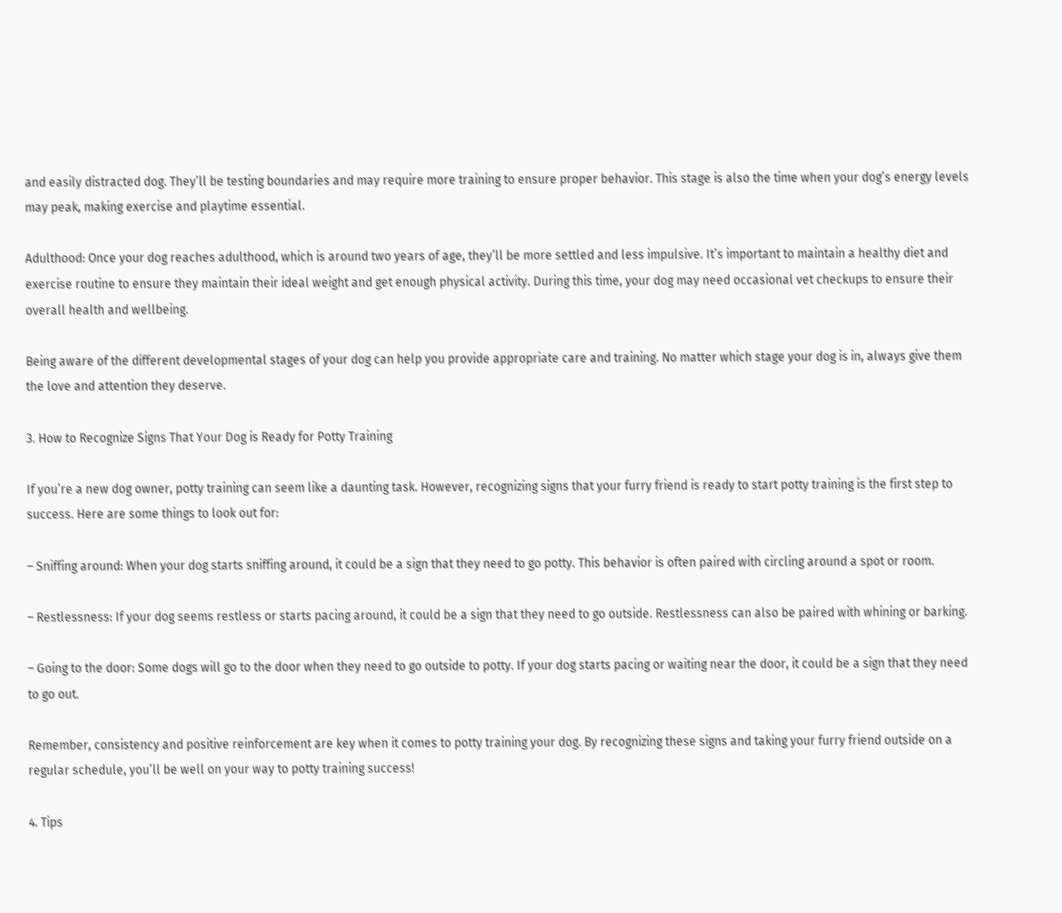and easily distracted dog. They’ll be testing boundaries and may require more training to ensure proper behavior. This stage is also the time when your dog’s energy levels may peak, making exercise and playtime essential.

Adulthood: Once your dog reaches adulthood, which is around two years of age, they’ll be more settled and less impulsive. It’s important to maintain a healthy diet and exercise routine to ensure they maintain their ideal weight and get enough physical activity. During this time, your dog may need occasional vet checkups to ensure their overall health and wellbeing.

Being aware of the different developmental stages of your dog can help you provide appropriate care and training. No matter which stage your dog is in, always give them the love and attention they deserve.

3. How to Recognize Signs That Your Dog is Ready for Potty Training

If you’re a new dog owner, potty training can seem like a daunting task. However, recognizing signs that your furry friend is ready to start potty training is the first step to success. Here are some things to look out for:

– Sniffing around: When your dog starts sniffing around, it could be a sign that they need to go potty. This behavior is often paired with circling around a spot or room.

– Restlessness: If your dog seems restless or starts pacing around, it could be a sign that they need to go outside. Restlessness can also be paired with whining or barking.

– Going to the door: Some dogs will go to the door when they need to go outside to potty. If your dog starts pacing or waiting near the door, it could be a sign that they need to go out.

Remember, consistency and positive reinforcement are key when it comes to potty training your dog. By recognizing these signs and taking your furry friend outside on a regular schedule, you’ll be well on your way to potty training success!

4. Tips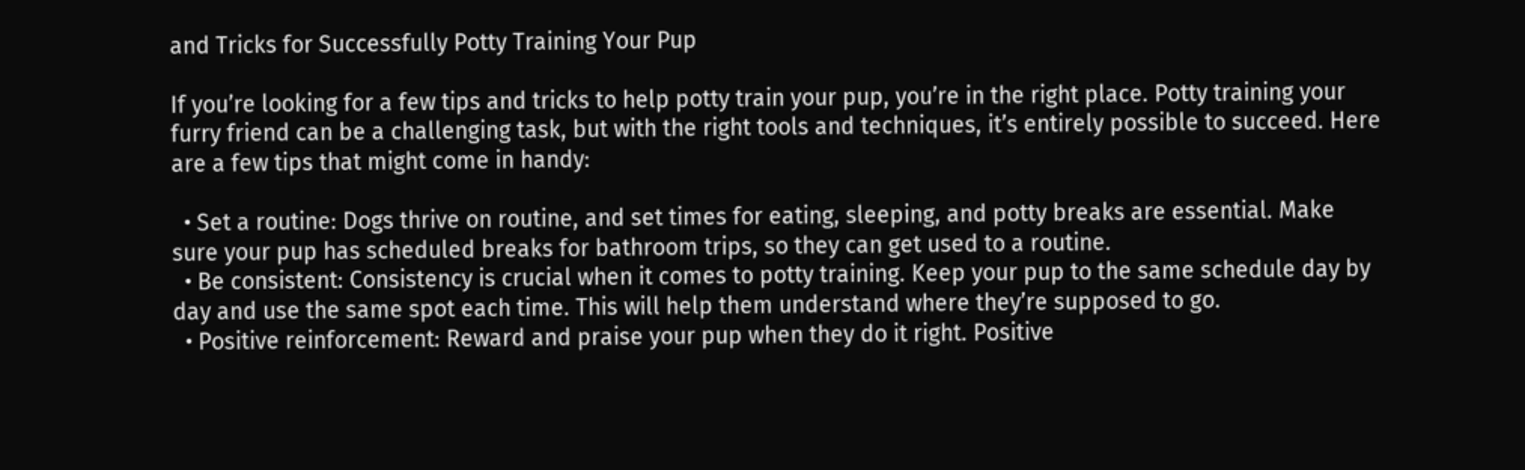and Tricks for Successfully Potty Training Your Pup

If you’re looking for a few tips and tricks to help potty train your pup, you’re in the right place. Potty training your furry friend can be a challenging task, but with the right tools and techniques, it’s entirely possible to succeed. Here are a few tips that might come in handy:

  • Set a routine: Dogs thrive on routine, and set times for eating, sleeping, and potty breaks are essential. Make sure your pup has scheduled breaks for bathroom trips, so they can get used to a routine.
  • Be consistent: Consistency is crucial when it comes to potty training. Keep your pup to the same schedule day by day and use the same spot each time. This will help them understand where they’re supposed to go.
  • Positive reinforcement: Reward and praise your pup when they do it right. Positive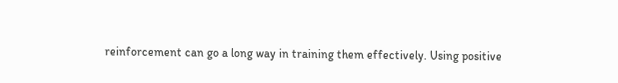reinforcement can go a long way in training them effectively. Using positive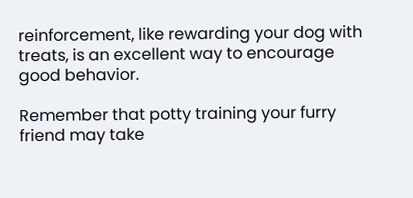reinforcement, like rewarding your dog with treats, is an excellent way to encourage good behavior.

Remember that potty training your furry friend may take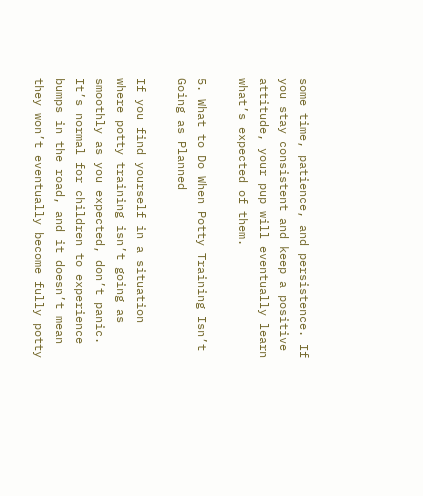some time, patience, and persistence. If you stay consistent and keep a positive attitude, your pup will eventually learn what’s expected of them.

5. What to Do When Potty Training Isn’t Going as Planned

If you find yourself in a situation where potty training isn’t going as smoothly as you expected, don’t panic. It’s normal for children to experience bumps in the road, and it doesn’t mean they won’t eventually become fully potty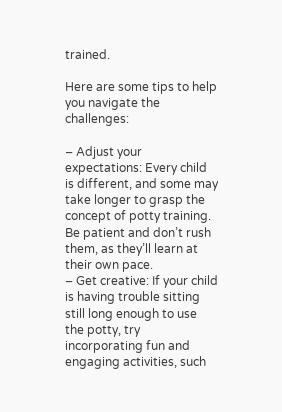trained.

Here are some tips to help you navigate the challenges:

– Adjust your expectations: Every child is different, and some may take longer to grasp the concept of potty training. Be patient and don’t rush them, as they’ll learn at their own pace.
– Get creative: If your child is having trouble sitting still long enough to use the potty, try incorporating fun and engaging activities, such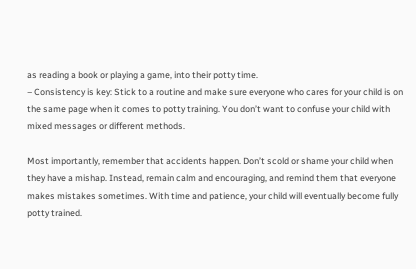as reading a book or playing a game, into their potty time.
– Consistency is key: Stick to a routine and make sure everyone who cares for your child is on the same page when it comes to potty training. You don’t want to confuse your child with mixed messages or different methods.

Most importantly, remember that accidents happen. Don’t scold or shame your child when they have a mishap. Instead, remain calm and encouraging, and remind them that everyone makes mistakes sometimes. With time and patience, your child will eventually become fully potty trained.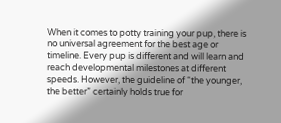When it comes to potty training your pup, there is no universal agreement for the best age or timeline. Every pup is different and will learn and reach developmental milestones at different speeds. However, the guideline of “the younger, the better” certainly holds true for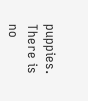puppies. There is no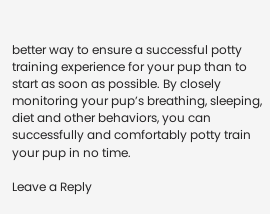better way to ensure a successful potty training experience for your pup than to start as soon as possible. By closely monitoring your pup’s breathing, sleeping, diet and other behaviors, you can successfully and comfortably potty train your pup in no time.

Leave a Reply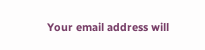Your email address will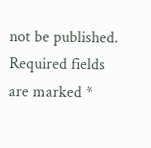not be published. Required fields are marked *